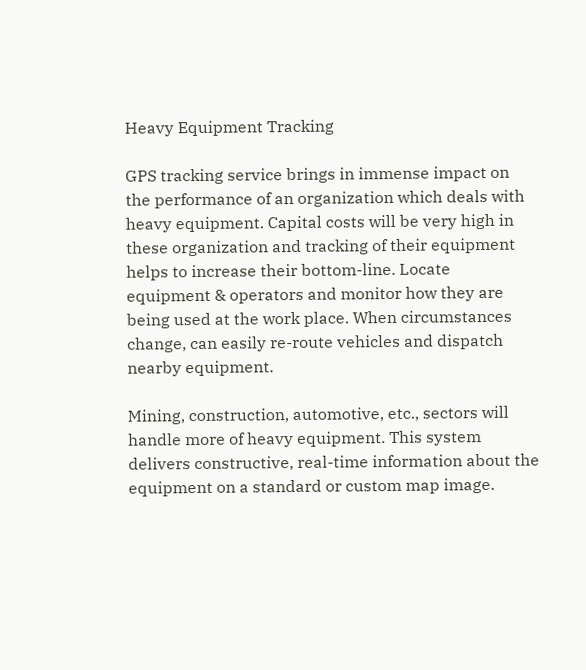Heavy Equipment Tracking

GPS tracking service brings in immense impact on the performance of an organization which deals with heavy equipment. Capital costs will be very high in these organization and tracking of their equipment helps to increase their bottom-line. Locate equipment & operators and monitor how they are being used at the work place. When circumstances change, can easily re-route vehicles and dispatch nearby equipment.

Mining, construction, automotive, etc., sectors will handle more of heavy equipment. This system delivers constructive, real-time information about the equipment on a standard or custom map image.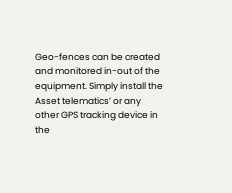Geo-fences can be created and monitored in-out of the equipment. Simply install the Asset telematics’ or any other GPS tracking device in the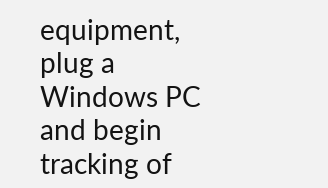equipment, plug a Windows PC and begin tracking of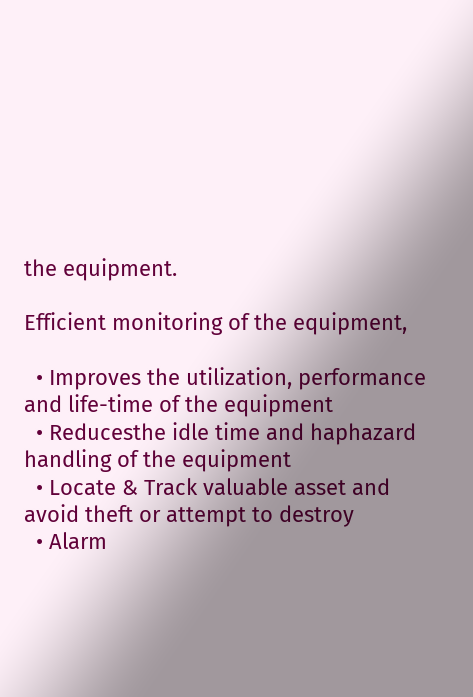the equipment.

Efficient monitoring of the equipment,

  • Improves the utilization, performance and life-time of the equipment
  • Reducesthe idle time and haphazard handling of the equipment
  • Locate & Track valuable asset and avoid theft or attempt to destroy
  • Alarm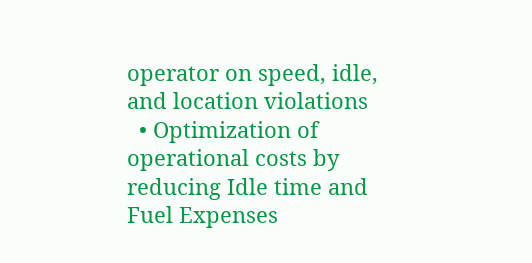operator on speed, idle, and location violations
  • Optimization of operational costs by reducing Idle time and Fuel Expenses